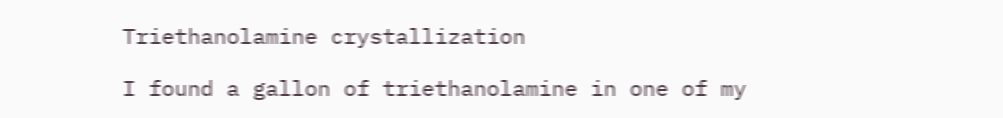Triethanolamine crystallization

I found a gallon of triethanolamine in one of my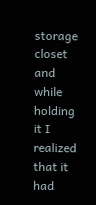storage closet and while holding it I realized that it had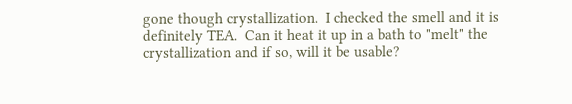gone though crystallization.  I checked the smell and it is definitely TEA.  Can it heat it up in a bath to "melt" the  crystallization and if so, will it be usable?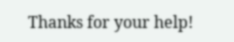Thanks for your help!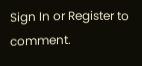Sign In or Register to comment.